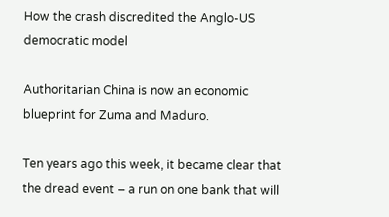How the crash discredited the Anglo-US democratic model

Authoritarian China is now an economic blueprint for Zuma and Maduro.

Ten years ago this week, it became clear that the dread event – a run on one bank that will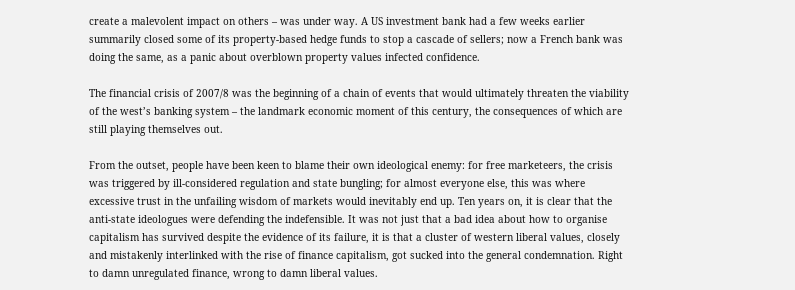create a malevolent impact on others – was under way. A US investment bank had a few weeks earlier summarily closed some of its property-based hedge funds to stop a cascade of sellers; now a French bank was doing the same, as a panic about overblown property values infected confidence.

The financial crisis of 2007/8 was the beginning of a chain of events that would ultimately threaten the viability of the west’s banking system – the landmark economic moment of this century, the consequences of which are still playing themselves out.

From the outset, people have been keen to blame their own ideological enemy: for free marketeers, the crisis was triggered by ill-considered regulation and state bungling; for almost everyone else, this was where excessive trust in the unfailing wisdom of markets would inevitably end up. Ten years on, it is clear that the anti-state ideologues were defending the indefensible. It was not just that a bad idea about how to organise capitalism has survived despite the evidence of its failure, it is that a cluster of western liberal values, closely and mistakenly interlinked with the rise of finance capitalism, got sucked into the general condemnation. Right to damn unregulated finance, wrong to damn liberal values.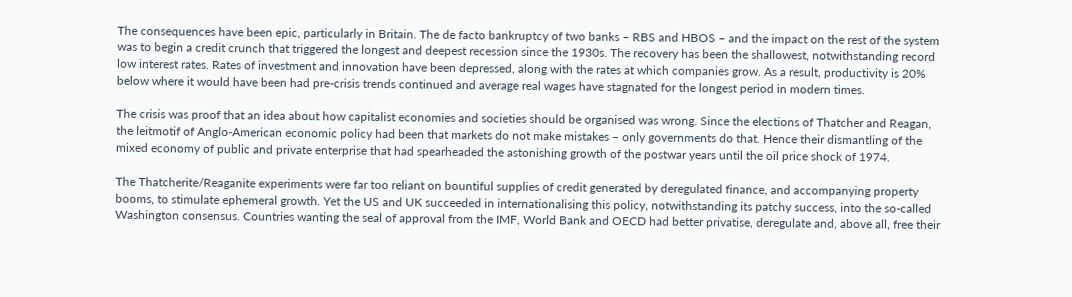The consequences have been epic, particularly in Britain. The de facto bankruptcy of two banks – RBS and HBOS – and the impact on the rest of the system was to begin a credit crunch that triggered the longest and deepest recession since the 1930s. The recovery has been the shallowest, notwithstanding record low interest rates. Rates of investment and innovation have been depressed, along with the rates at which companies grow. As a result, productivity is 20% below where it would have been had pre-crisis trends continued and average real wages have stagnated for the longest period in modern times.

The crisis was proof that an idea about how capitalist economies and societies should be organised was wrong. Since the elections of Thatcher and Reagan, the leitmotif of Anglo-American economic policy had been that markets do not make mistakes – only governments do that. Hence their dismantling of the mixed economy of public and private enterprise that had spearheaded the astonishing growth of the postwar years until the oil price shock of 1974.

The Thatcherite/Reaganite experiments were far too reliant on bountiful supplies of credit generated by deregulated finance, and accompanying property booms, to stimulate ephemeral growth. Yet the US and UK succeeded in internationalising this policy, notwithstanding its patchy success, into the so-called Washington consensus. Countries wanting the seal of approval from the IMF, World Bank and OECD had better privatise, deregulate and, above all, free their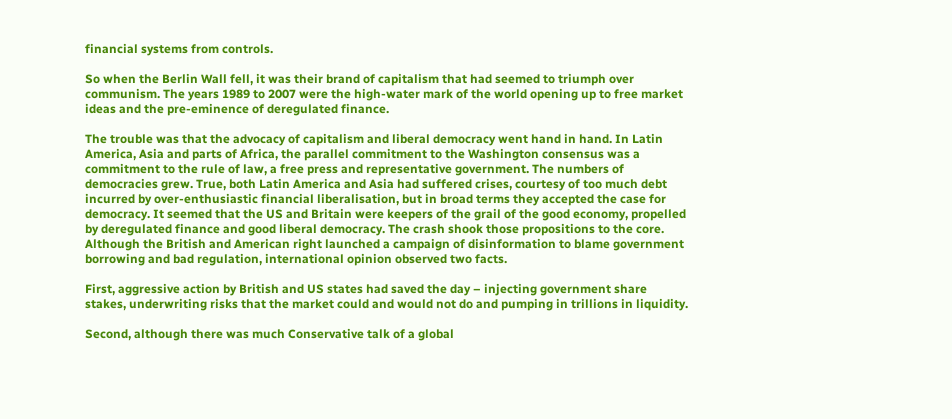financial systems from controls.

So when the Berlin Wall fell, it was their brand of capitalism that had seemed to triumph over communism. The years 1989 to 2007 were the high-water mark of the world opening up to free market ideas and the pre-eminence of deregulated finance.

The trouble was that the advocacy of capitalism and liberal democracy went hand in hand. In Latin America, Asia and parts of Africa, the parallel commitment to the Washington consensus was a commitment to the rule of law, a free press and representative government. The numbers of democracies grew. True, both Latin America and Asia had suffered crises, courtesy of too much debt incurred by over-enthusiastic financial liberalisation, but in broad terms they accepted the case for democracy. It seemed that the US and Britain were keepers of the grail of the good economy, propelled by deregulated finance and good liberal democracy. The crash shook those propositions to the core. Although the British and American right launched a campaign of disinformation to blame government borrowing and bad regulation, international opinion observed two facts.

First, aggressive action by British and US states had saved the day – injecting government share stakes, underwriting risks that the market could and would not do and pumping in trillions in liquidity.

Second, although there was much Conservative talk of a global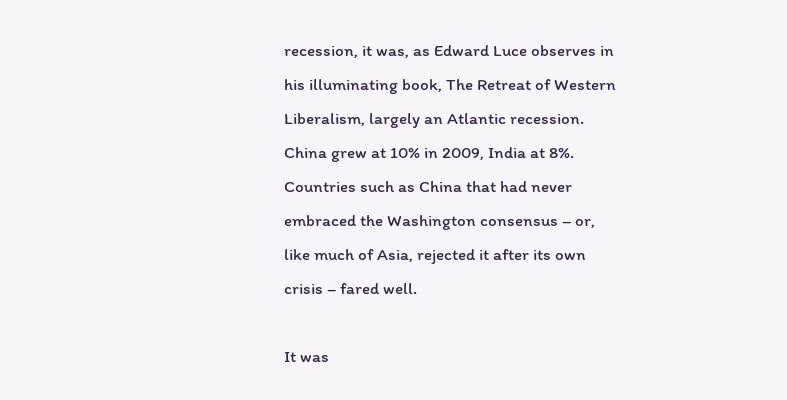recession, it was, as Edward Luce observes in his illuminating book, The Retreat of Western Liberalism, largely an Atlantic recession. China grew at 10% in 2009, India at 8%. Countries such as China that had never embraced the Washington consensus – or, like much of Asia, rejected it after its own crisis – fared well.

It was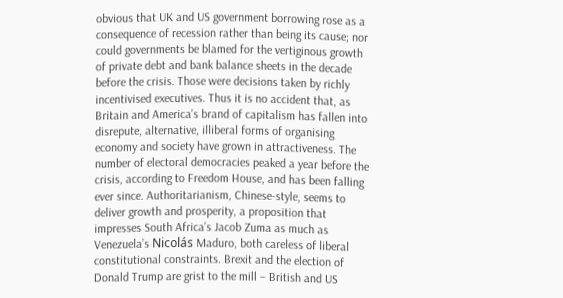obvious that UK and US government borrowing rose as a consequence of recession rather than being its cause; nor could governments be blamed for the vertiginous growth of private debt and bank balance sheets in the decade before the crisis. Those were decisions taken by richly incentivised executives. Thus it is no accident that, as Britain and America’s brand of capitalism has fallen into disrepute, alternative, illiberal forms of organising economy and society have grown in attractiveness. The number of electoral democracies peaked a year before the crisis, according to Freedom House, and has been falling ever since. Authoritarianism, Chinese-style, seems to deliver growth and prosperity, a proposition that impresses South Africa’s Jacob Zuma as much as Venezuela’s Nicolás Maduro, both careless of liberal constitutional constraints. Brexit and the election of Donald Trump are grist to the mill – British and US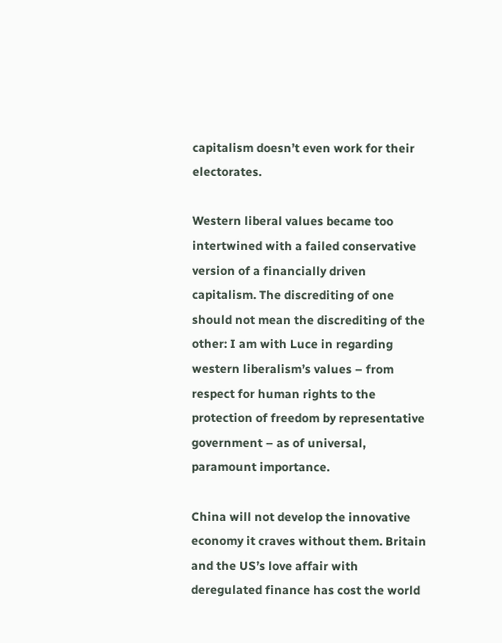capitalism doesn’t even work for their electorates.

Western liberal values became too intertwined with a failed conservative version of a financially driven capitalism. The discrediting of one should not mean the discrediting of the other: I am with Luce in regarding western liberalism’s values – from respect for human rights to the protection of freedom by representative government – as of universal, paramount importance.

China will not develop the innovative economy it craves without them. Britain and the US’s love affair with deregulated finance has cost the world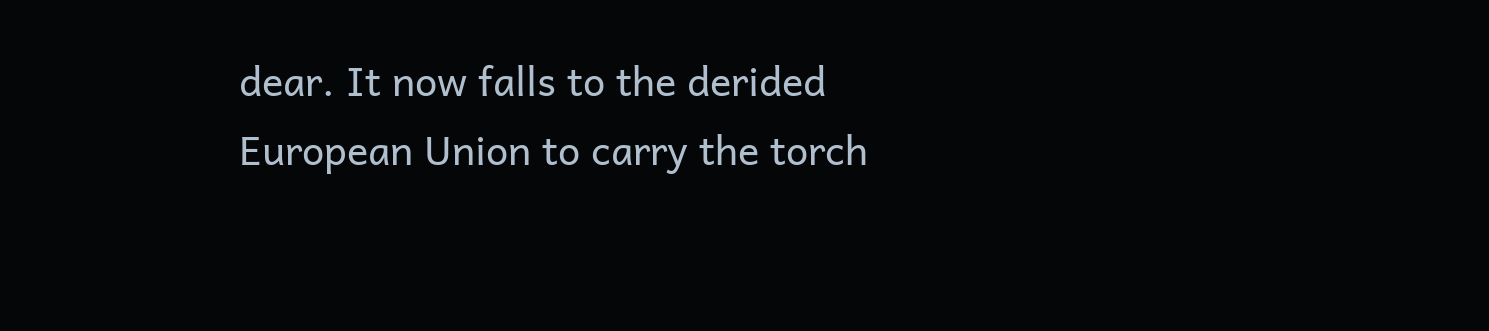dear. It now falls to the derided European Union to carry the torch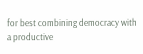for best combining democracy with a productive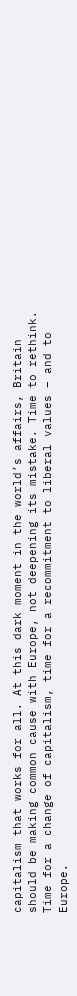capitalism that works for all. At this dark moment in the world’s affairs, Britain should be making common cause with Europe, not deepening its mistake. Time to rethink. Time for a change of capitalism, time for a recommitment to liberal values – and to Europe.